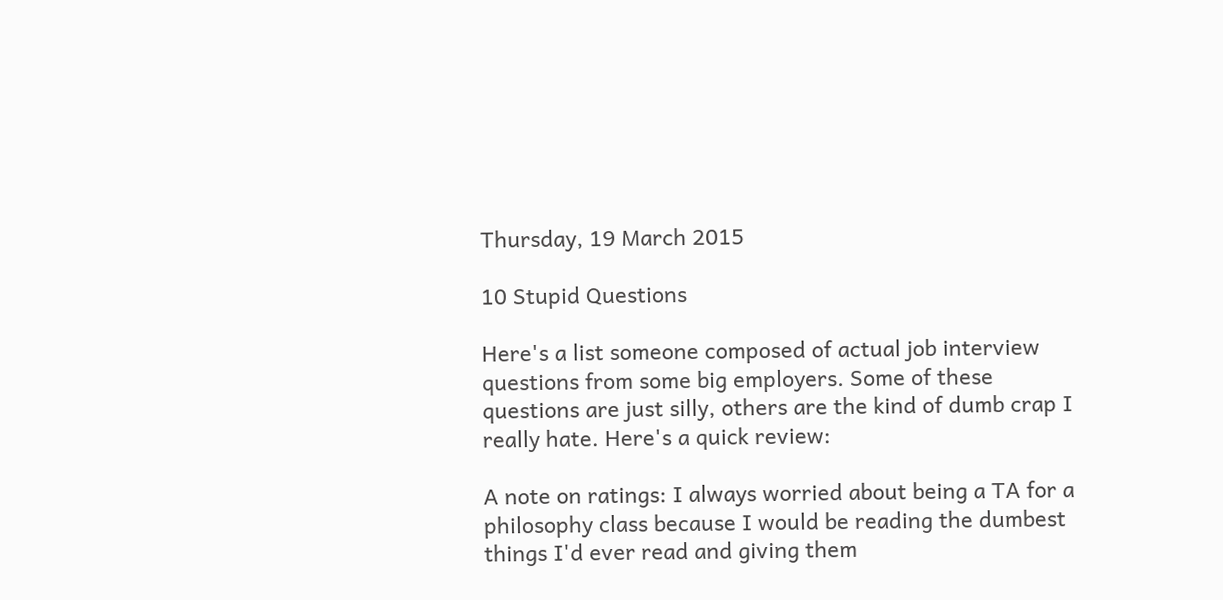Thursday, 19 March 2015

10 Stupid Questions

Here's a list someone composed of actual job interview questions from some big employers. Some of these questions are just silly, others are the kind of dumb crap I really hate. Here's a quick review:

A note on ratings: I always worried about being a TA for a philosophy class because I would be reading the dumbest things I'd ever read and giving them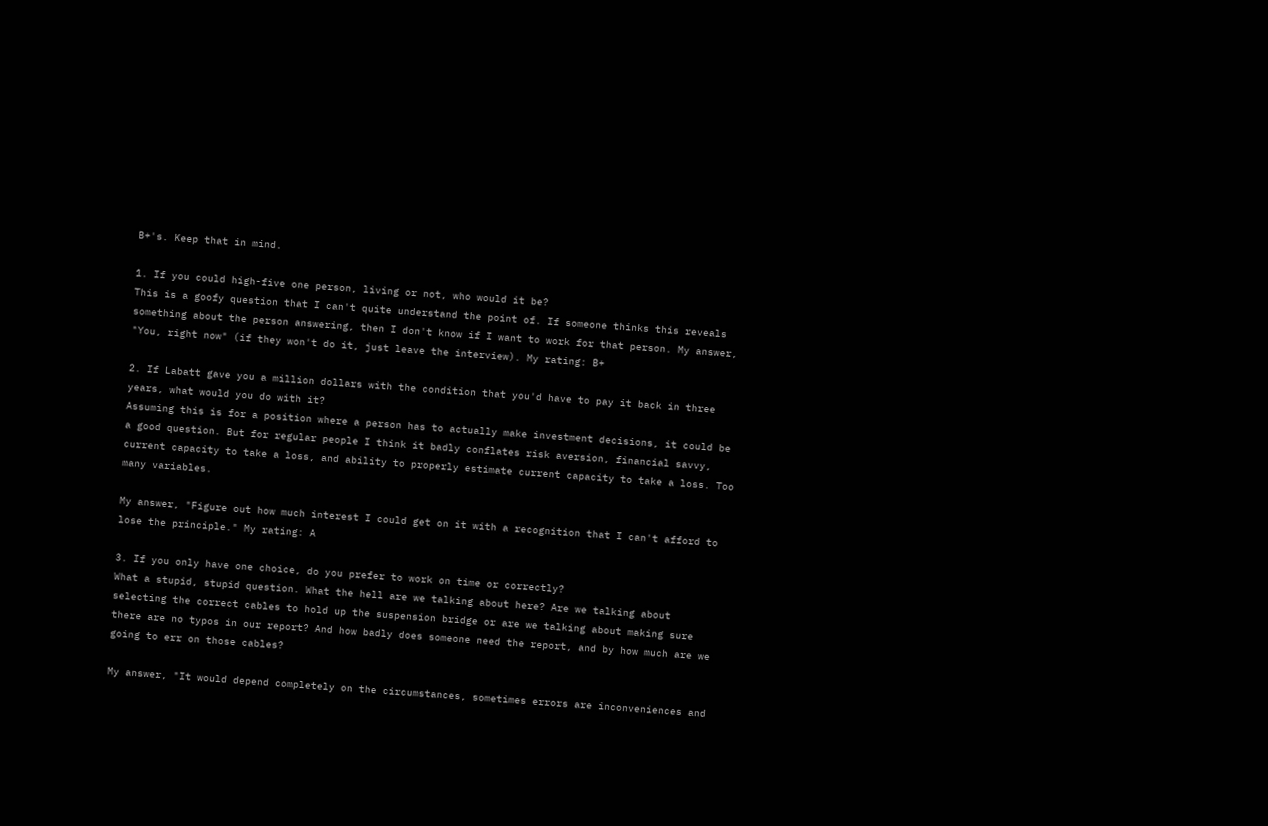B+'s. Keep that in mind.

1. If you could high-five one person, living or not, who would it be?
This is a goofy question that I can't quite understand the point of. If someone thinks this reveals something about the person answering, then I don't know if I want to work for that person. My answer, "You, right now" (if they won't do it, just leave the interview). My rating: B+

2. If Labatt gave you a million dollars with the condition that you'd have to pay it back in three years, what would you do with it?
Assuming this is for a position where a person has to actually make investment decisions, it could be a good question. But for regular people I think it badly conflates risk aversion, financial savvy, current capacity to take a loss, and ability to properly estimate current capacity to take a loss. Too many variables.

My answer, "Figure out how much interest I could get on it with a recognition that I can't afford to lose the principle." My rating: A

3. If you only have one choice, do you prefer to work on time or correctly?
What a stupid, stupid question. What the hell are we talking about here? Are we talking about selecting the correct cables to hold up the suspension bridge or are we talking about making sure there are no typos in our report? And how badly does someone need the report, and by how much are we going to err on those cables?

My answer, "It would depend completely on the circumstances, sometimes errors are inconveniences and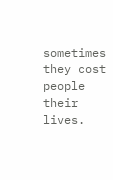sometimes they cost people their lives.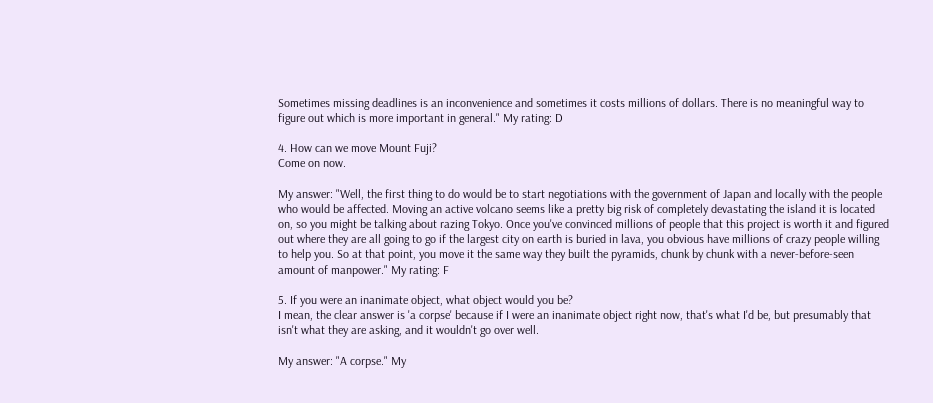Sometimes missing deadlines is an inconvenience and sometimes it costs millions of dollars. There is no meaningful way to figure out which is more important in general." My rating: D

4. How can we move Mount Fuji?
Come on now.

My answer: "Well, the first thing to do would be to start negotiations with the government of Japan and locally with the people who would be affected. Moving an active volcano seems like a pretty big risk of completely devastating the island it is located on, so you might be talking about razing Tokyo. Once you've convinced millions of people that this project is worth it and figured out where they are all going to go if the largest city on earth is buried in lava, you obvious have millions of crazy people willing to help you. So at that point, you move it the same way they built the pyramids, chunk by chunk with a never-before-seen amount of manpower." My rating: F

5. If you were an inanimate object, what object would you be?
I mean, the clear answer is 'a corpse' because if I were an inanimate object right now, that's what I'd be, but presumably that isn't what they are asking, and it wouldn't go over well.

My answer: "A corpse." My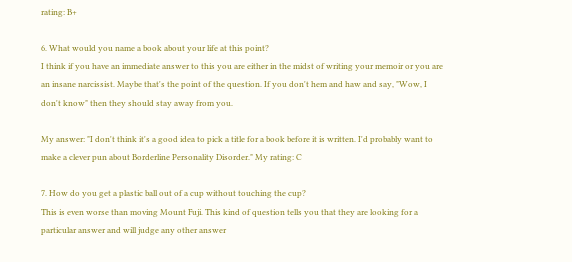rating: B+

6. What would you name a book about your life at this point?
I think if you have an immediate answer to this you are either in the midst of writing your memoir or you are an insane narcissist. Maybe that's the point of the question. If you don't hem and haw and say, "Wow, I don't know" then they should stay away from you.

My answer: "I don't think it's a good idea to pick a title for a book before it is written. I'd probably want to make a clever pun about Borderline Personality Disorder." My rating: C

7. How do you get a plastic ball out of a cup without touching the cup?
This is even worse than moving Mount Fuji. This kind of question tells you that they are looking for a particular answer and will judge any other answer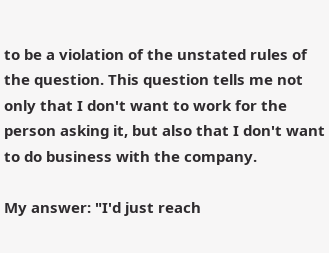to be a violation of the unstated rules of the question. This question tells me not only that I don't want to work for the person asking it, but also that I don't want to do business with the company.

My answer: "I'd just reach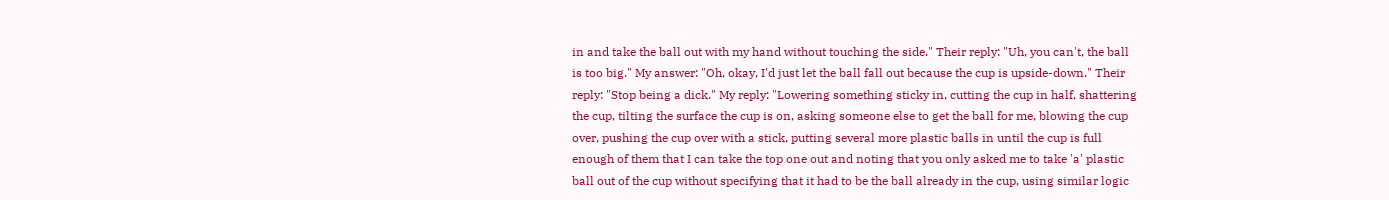in and take the ball out with my hand without touching the side." Their reply: "Uh, you can't, the ball is too big." My answer: "Oh, okay, I'd just let the ball fall out because the cup is upside-down." Their reply: "Stop being a dick." My reply: "Lowering something sticky in, cutting the cup in half, shattering the cup, tilting the surface the cup is on, asking someone else to get the ball for me, blowing the cup over, pushing the cup over with a stick, putting several more plastic balls in until the cup is full enough of them that I can take the top one out and noting that you only asked me to take 'a' plastic ball out of the cup without specifying that it had to be the ball already in the cup, using similar logic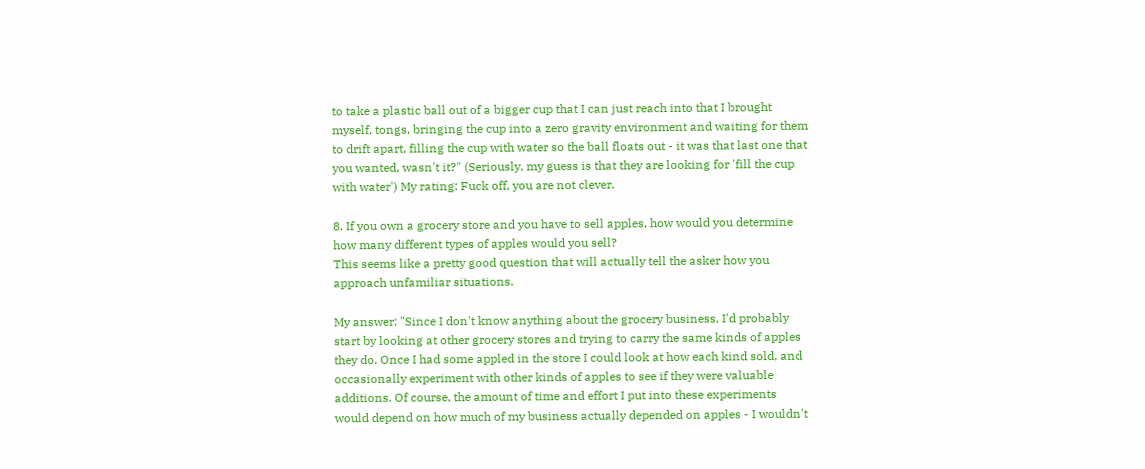to take a plastic ball out of a bigger cup that I can just reach into that I brought myself, tongs, bringing the cup into a zero gravity environment and waiting for them to drift apart, filling the cup with water so the ball floats out - it was that last one that you wanted, wasn't it?" (Seriously, my guess is that they are looking for 'fill the cup with water') My rating: Fuck off, you are not clever.

8. If you own a grocery store and you have to sell apples, how would you determine how many different types of apples would you sell?
This seems like a pretty good question that will actually tell the asker how you approach unfamiliar situations.

My answer: "Since I don't know anything about the grocery business, I'd probably start by looking at other grocery stores and trying to carry the same kinds of apples they do. Once I had some appled in the store I could look at how each kind sold, and occasionally experiment with other kinds of apples to see if they were valuable additions. Of course, the amount of time and effort I put into these experiments would depend on how much of my business actually depended on apples - I wouldn't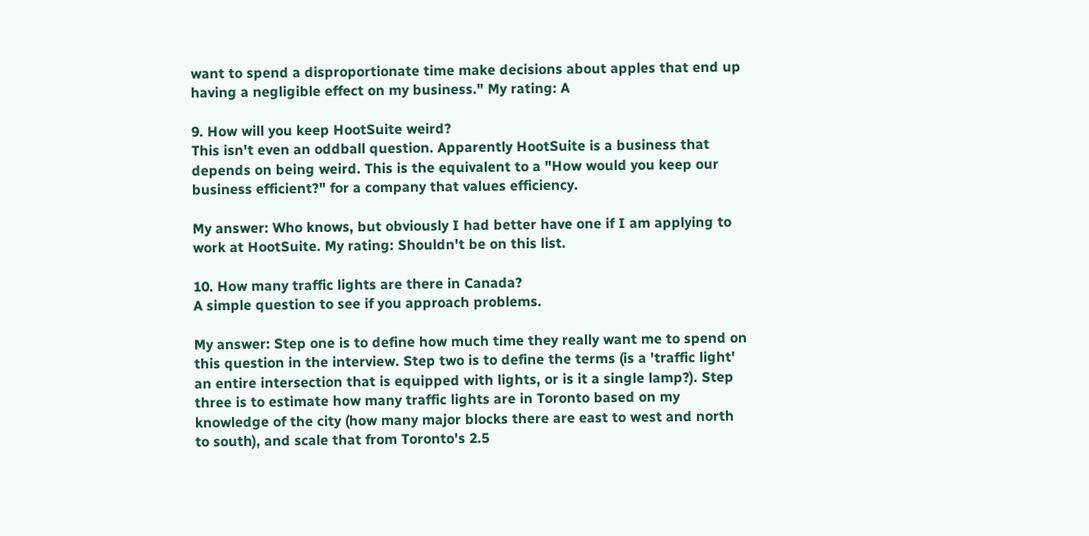want to spend a disproportionate time make decisions about apples that end up having a negligible effect on my business." My rating: A

9. How will you keep HootSuite weird?
This isn't even an oddball question. Apparently HootSuite is a business that depends on being weird. This is the equivalent to a "How would you keep our business efficient?" for a company that values efficiency.

My answer: Who knows, but obviously I had better have one if I am applying to work at HootSuite. My rating: Shouldn't be on this list.

10. How many traffic lights are there in Canada?
A simple question to see if you approach problems.

My answer: Step one is to define how much time they really want me to spend on this question in the interview. Step two is to define the terms (is a 'traffic light' an entire intersection that is equipped with lights, or is it a single lamp?). Step three is to estimate how many traffic lights are in Toronto based on my knowledge of the city (how many major blocks there are east to west and north to south), and scale that from Toronto's 2.5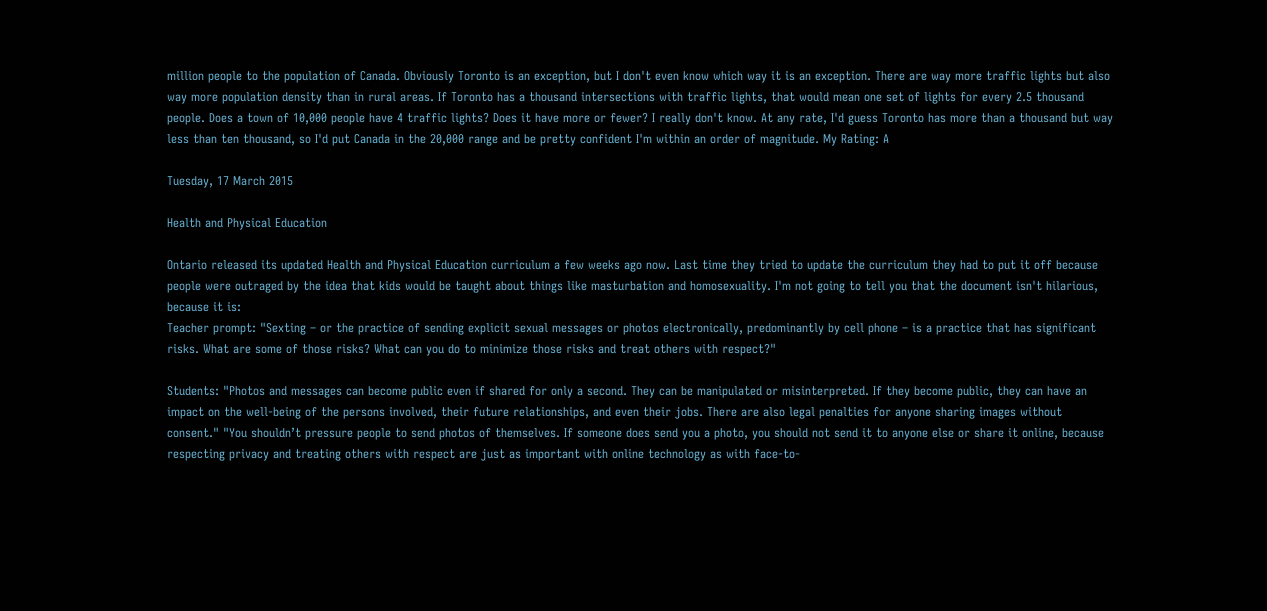million people to the population of Canada. Obviously Toronto is an exception, but I don't even know which way it is an exception. There are way more traffic lights but also way more population density than in rural areas. If Toronto has a thousand intersections with traffic lights, that would mean one set of lights for every 2.5 thousand people. Does a town of 10,000 people have 4 traffic lights? Does it have more or fewer? I really don't know. At any rate, I'd guess Toronto has more than a thousand but way less than ten thousand, so I'd put Canada in the 20,000 range and be pretty confident I'm within an order of magnitude. My Rating: A

Tuesday, 17 March 2015

Health and Physical Education

Ontario released its updated Health and Physical Education curriculum a few weeks ago now. Last time they tried to update the curriculum they had to put it off because people were outraged by the idea that kids would be taught about things like masturbation and homosexuality. I'm not going to tell you that the document isn't hilarious, because it is:
Teacher prompt: "Sexting – or the practice of sending explicit sexual messages or photos electronically, predominantly by cell phone – is a practice that has significant risks. What are some of those risks? What can you do to minimize those risks and treat others with respect?"

Students: "Photos and messages can become public even if shared for only a second. They can be manipulated or misinterpreted. If they become public, they can have an impact on the well-being of the persons involved, their future relationships, and even their jobs. There are also legal penalties for anyone sharing images without consent." "You shouldn’t pressure people to send photos of themselves. If someone does send you a photo, you should not send it to anyone else or share it online, because respecting privacy and treating others with respect are just as important with online technology as with face-to-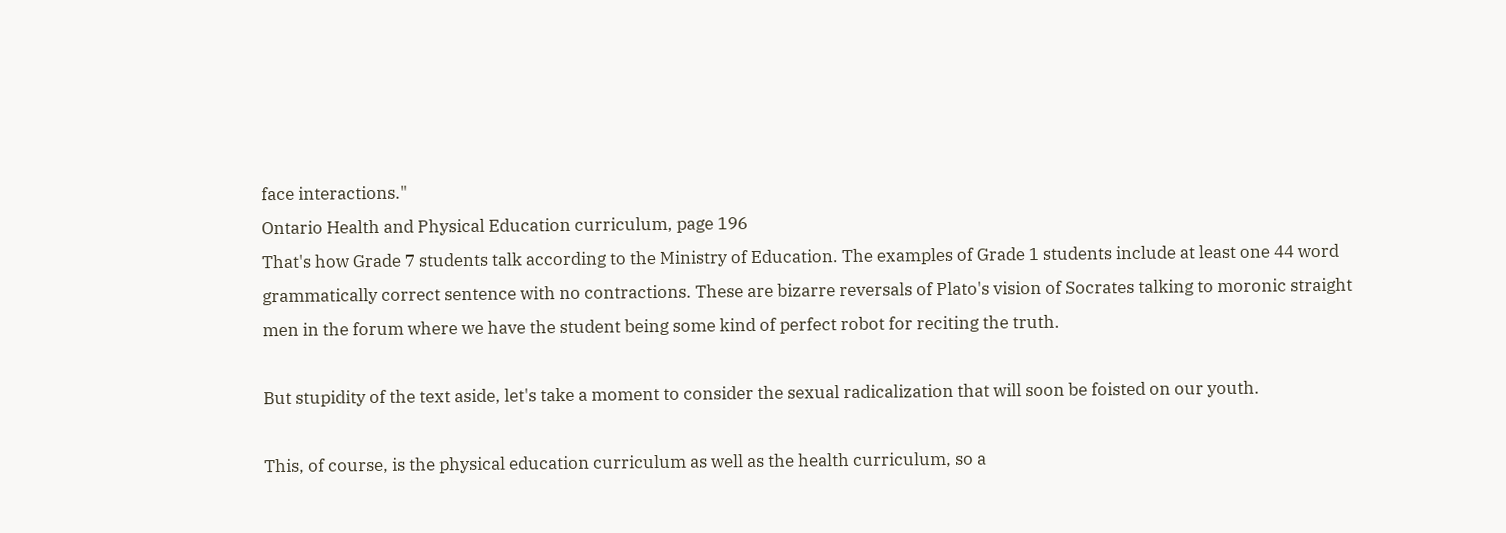face interactions."
Ontario Health and Physical Education curriculum, page 196
That's how Grade 7 students talk according to the Ministry of Education. The examples of Grade 1 students include at least one 44 word grammatically correct sentence with no contractions. These are bizarre reversals of Plato's vision of Socrates talking to moronic straight men in the forum where we have the student being some kind of perfect robot for reciting the truth.

But stupidity of the text aside, let's take a moment to consider the sexual radicalization that will soon be foisted on our youth.

This, of course, is the physical education curriculum as well as the health curriculum, so a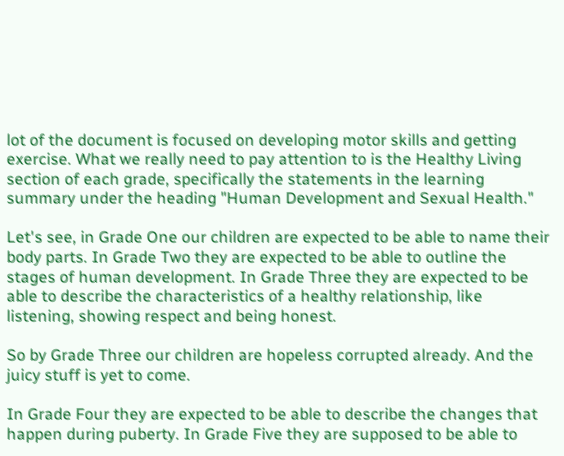lot of the document is focused on developing motor skills and getting exercise. What we really need to pay attention to is the Healthy Living section of each grade, specifically the statements in the learning summary under the heading "Human Development and Sexual Health."

Let's see, in Grade One our children are expected to be able to name their body parts. In Grade Two they are expected to be able to outline the stages of human development. In Grade Three they are expected to be able to describe the characteristics of a healthy relationship, like listening, showing respect and being honest.

So by Grade Three our children are hopeless corrupted already. And the juicy stuff is yet to come.

In Grade Four they are expected to be able to describe the changes that happen during puberty. In Grade Five they are supposed to be able to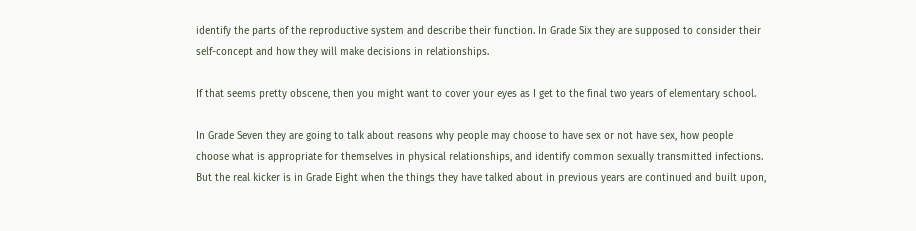identify the parts of the reproductive system and describe their function. In Grade Six they are supposed to consider their self-concept and how they will make decisions in relationships.

If that seems pretty obscene, then you might want to cover your eyes as I get to the final two years of elementary school.

In Grade Seven they are going to talk about reasons why people may choose to have sex or not have sex, how people choose what is appropriate for themselves in physical relationships, and identify common sexually transmitted infections. But the real kicker is in Grade Eight when the things they have talked about in previous years are continued and built upon,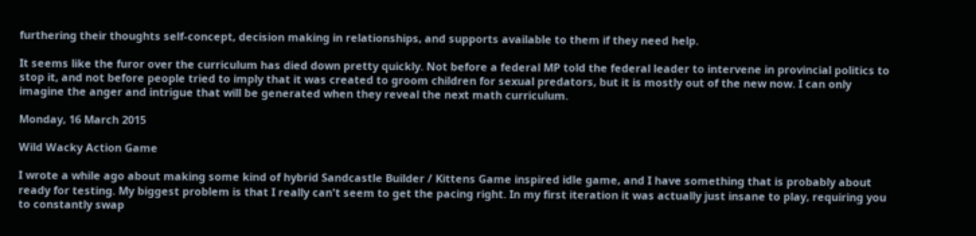furthering their thoughts self-concept, decision making in relationships, and supports available to them if they need help.

It seems like the furor over the curriculum has died down pretty quickly. Not before a federal MP told the federal leader to intervene in provincial politics to stop it, and not before people tried to imply that it was created to groom children for sexual predators, but it is mostly out of the new now. I can only imagine the anger and intrigue that will be generated when they reveal the next math curriculum.

Monday, 16 March 2015

Wild Wacky Action Game

I wrote a while ago about making some kind of hybrid Sandcastle Builder / Kittens Game inspired idle game, and I have something that is probably about ready for testing. My biggest problem is that I really can't seem to get the pacing right. In my first iteration it was actually just insane to play, requiring you to constantly swap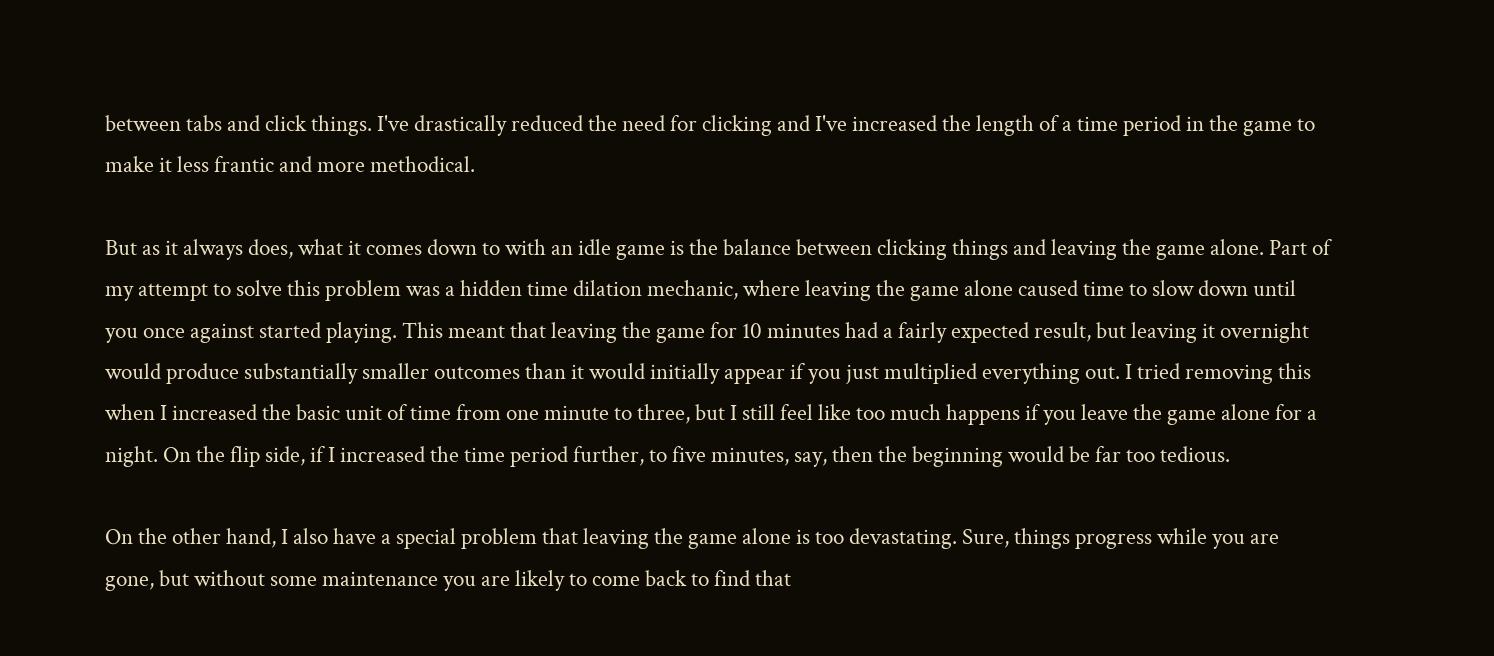between tabs and click things. I've drastically reduced the need for clicking and I've increased the length of a time period in the game to make it less frantic and more methodical.

But as it always does, what it comes down to with an idle game is the balance between clicking things and leaving the game alone. Part of my attempt to solve this problem was a hidden time dilation mechanic, where leaving the game alone caused time to slow down until you once against started playing. This meant that leaving the game for 10 minutes had a fairly expected result, but leaving it overnight would produce substantially smaller outcomes than it would initially appear if you just multiplied everything out. I tried removing this when I increased the basic unit of time from one minute to three, but I still feel like too much happens if you leave the game alone for a night. On the flip side, if I increased the time period further, to five minutes, say, then the beginning would be far too tedious.

On the other hand, I also have a special problem that leaving the game alone is too devastating. Sure, things progress while you are gone, but without some maintenance you are likely to come back to find that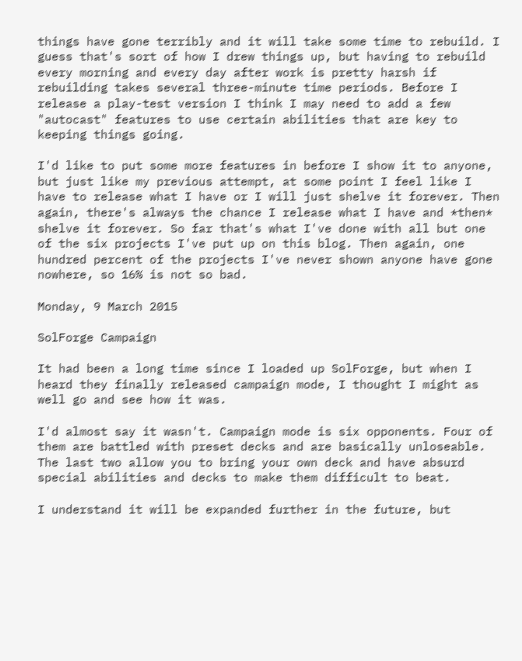things have gone terribly and it will take some time to rebuild. I guess that's sort of how I drew things up, but having to rebuild every morning and every day after work is pretty harsh if rebuilding takes several three-minute time periods. Before I release a play-test version I think I may need to add a few "autocast" features to use certain abilities that are key to keeping things going.

I'd like to put some more features in before I show it to anyone, but just like my previous attempt, at some point I feel like I have to release what I have or I will just shelve it forever. Then again, there's always the chance I release what I have and *then* shelve it forever. So far that's what I've done with all but one of the six projects I've put up on this blog. Then again, one hundred percent of the projects I've never shown anyone have gone nowhere, so 16% is not so bad.

Monday, 9 March 2015

SolForge Campaign

It had been a long time since I loaded up SolForge, but when I heard they finally released campaign mode, I thought I might as well go and see how it was.

I'd almost say it wasn't. Campaign mode is six opponents. Four of them are battled with preset decks and are basically unloseable. The last two allow you to bring your own deck and have absurd special abilities and decks to make them difficult to beat.

I understand it will be expanded further in the future, but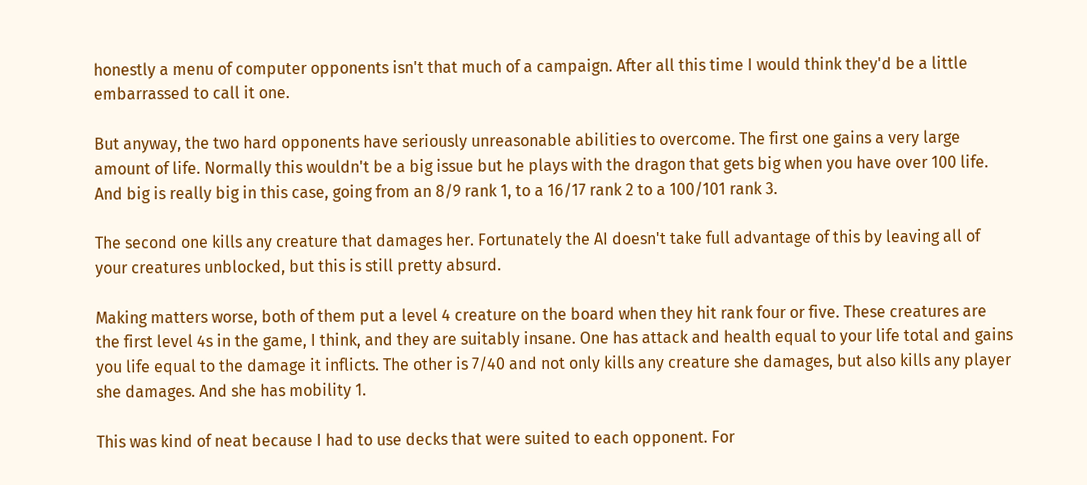honestly a menu of computer opponents isn't that much of a campaign. After all this time I would think they'd be a little embarrassed to call it one.

But anyway, the two hard opponents have seriously unreasonable abilities to overcome. The first one gains a very large amount of life. Normally this wouldn't be a big issue but he plays with the dragon that gets big when you have over 100 life. And big is really big in this case, going from an 8/9 rank 1, to a 16/17 rank 2 to a 100/101 rank 3.

The second one kills any creature that damages her. Fortunately the AI doesn't take full advantage of this by leaving all of your creatures unblocked, but this is still pretty absurd.

Making matters worse, both of them put a level 4 creature on the board when they hit rank four or five. These creatures are the first level 4s in the game, I think, and they are suitably insane. One has attack and health equal to your life total and gains you life equal to the damage it inflicts. The other is 7/40 and not only kills any creature she damages, but also kills any player she damages. And she has mobility 1.

This was kind of neat because I had to use decks that were suited to each opponent. For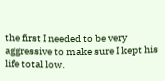the first I needed to be very aggressive to make sure I kept his life total low.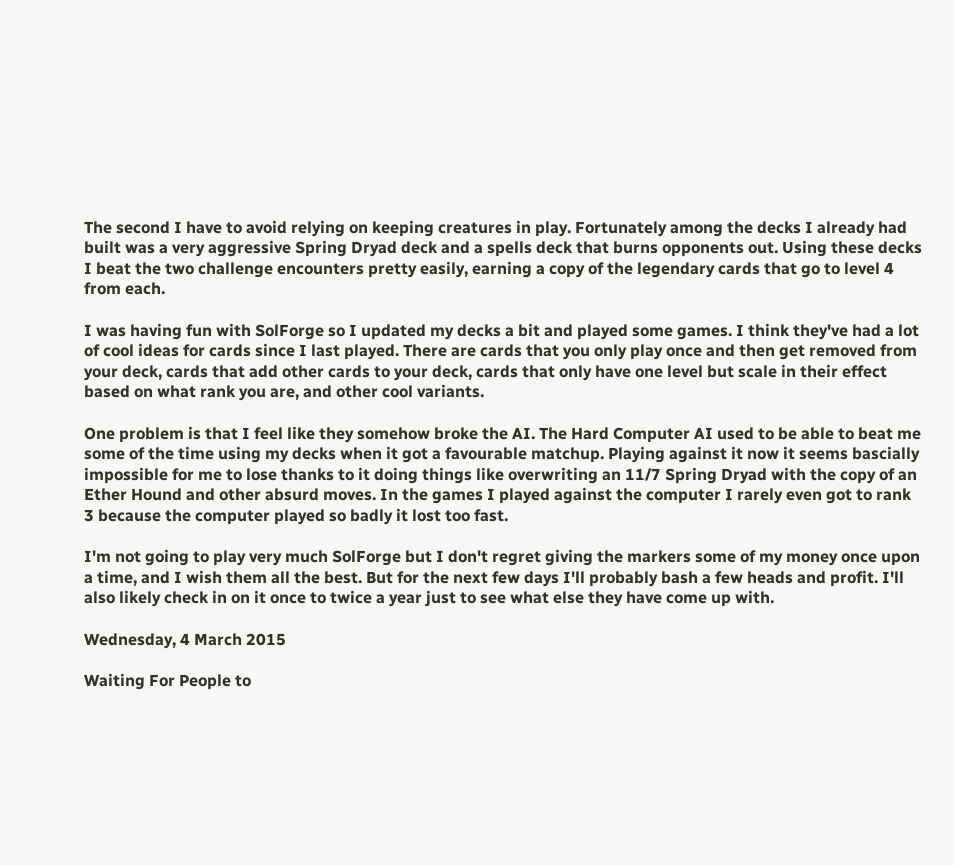The second I have to avoid relying on keeping creatures in play. Fortunately among the decks I already had built was a very aggressive Spring Dryad deck and a spells deck that burns opponents out. Using these decks I beat the two challenge encounters pretty easily, earning a copy of the legendary cards that go to level 4 from each.

I was having fun with SolForge so I updated my decks a bit and played some games. I think they've had a lot of cool ideas for cards since I last played. There are cards that you only play once and then get removed from your deck, cards that add other cards to your deck, cards that only have one level but scale in their effect based on what rank you are, and other cool variants.

One problem is that I feel like they somehow broke the AI. The Hard Computer AI used to be able to beat me some of the time using my decks when it got a favourable matchup. Playing against it now it seems bascially impossible for me to lose thanks to it doing things like overwriting an 11/7 Spring Dryad with the copy of an Ether Hound and other absurd moves. In the games I played against the computer I rarely even got to rank 3 because the computer played so badly it lost too fast.

I'm not going to play very much SolForge but I don't regret giving the markers some of my money once upon a time, and I wish them all the best. But for the next few days I'll probably bash a few heads and profit. I'll also likely check in on it once to twice a year just to see what else they have come up with.

Wednesday, 4 March 2015

Waiting For People to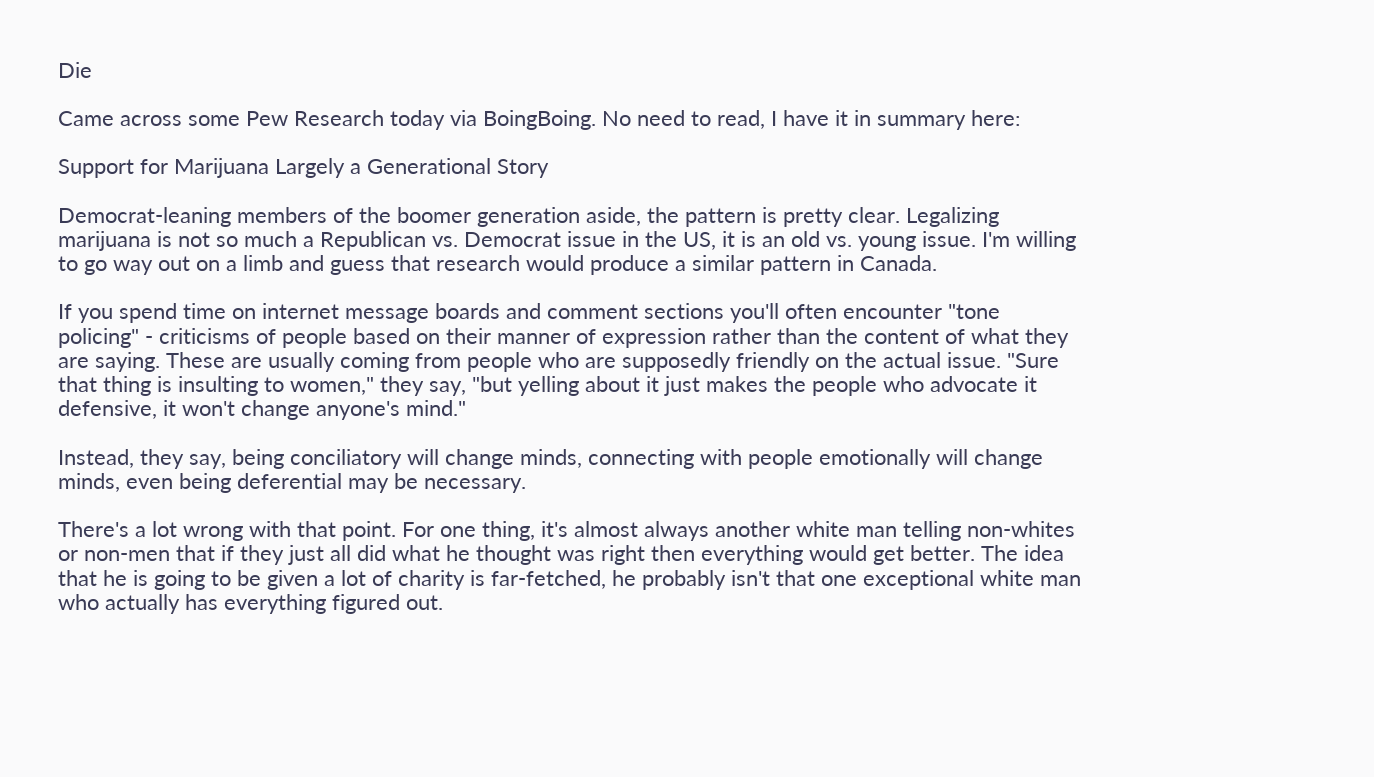Die

Came across some Pew Research today via BoingBoing. No need to read, I have it in summary here:

Support for Marijuana Largely a Generational Story

Democrat-leaning members of the boomer generation aside, the pattern is pretty clear. Legalizing marijuana is not so much a Republican vs. Democrat issue in the US, it is an old vs. young issue. I'm willing to go way out on a limb and guess that research would produce a similar pattern in Canada.

If you spend time on internet message boards and comment sections you'll often encounter "tone policing" - criticisms of people based on their manner of expression rather than the content of what they are saying. These are usually coming from people who are supposedly friendly on the actual issue. "Sure that thing is insulting to women," they say, "but yelling about it just makes the people who advocate it defensive, it won't change anyone's mind."

Instead, they say, being conciliatory will change minds, connecting with people emotionally will change minds, even being deferential may be necessary.

There's a lot wrong with that point. For one thing, it's almost always another white man telling non-whites or non-men that if they just all did what he thought was right then everything would get better. The idea that he is going to be given a lot of charity is far-fetched, he probably isn't that one exceptional white man who actually has everything figured out.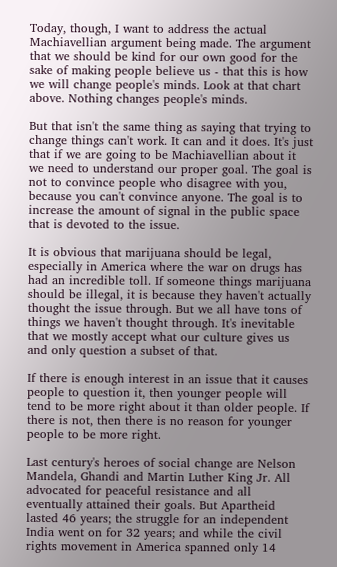Today, though, I want to address the actual Machiavellian argument being made. The argument that we should be kind for our own good for the sake of making people believe us - that this is how we will change people's minds. Look at that chart above. Nothing changes people's minds.

But that isn't the same thing as saying that trying to change things can't work. It can and it does. It's just that if we are going to be Machiavellian about it we need to understand our proper goal. The goal is not to convince people who disagree with you, because you can't convince anyone. The goal is to increase the amount of signal in the public space that is devoted to the issue.

It is obvious that marijuana should be legal, especially in America where the war on drugs has had an incredible toll. If someone things marijuana should be illegal, it is because they haven't actually thought the issue through. But we all have tons of things we haven't thought through. It's inevitable that we mostly accept what our culture gives us and only question a subset of that.

If there is enough interest in an issue that it causes people to question it, then younger people will tend to be more right about it than older people. If there is not, then there is no reason for younger people to be more right.

Last century's heroes of social change are Nelson Mandela, Ghandi and Martin Luther King Jr. All advocated for peaceful resistance and all eventually attained their goals. But Apartheid lasted 46 years; the struggle for an independent India went on for 32 years; and while the civil rights movement in America spanned only 14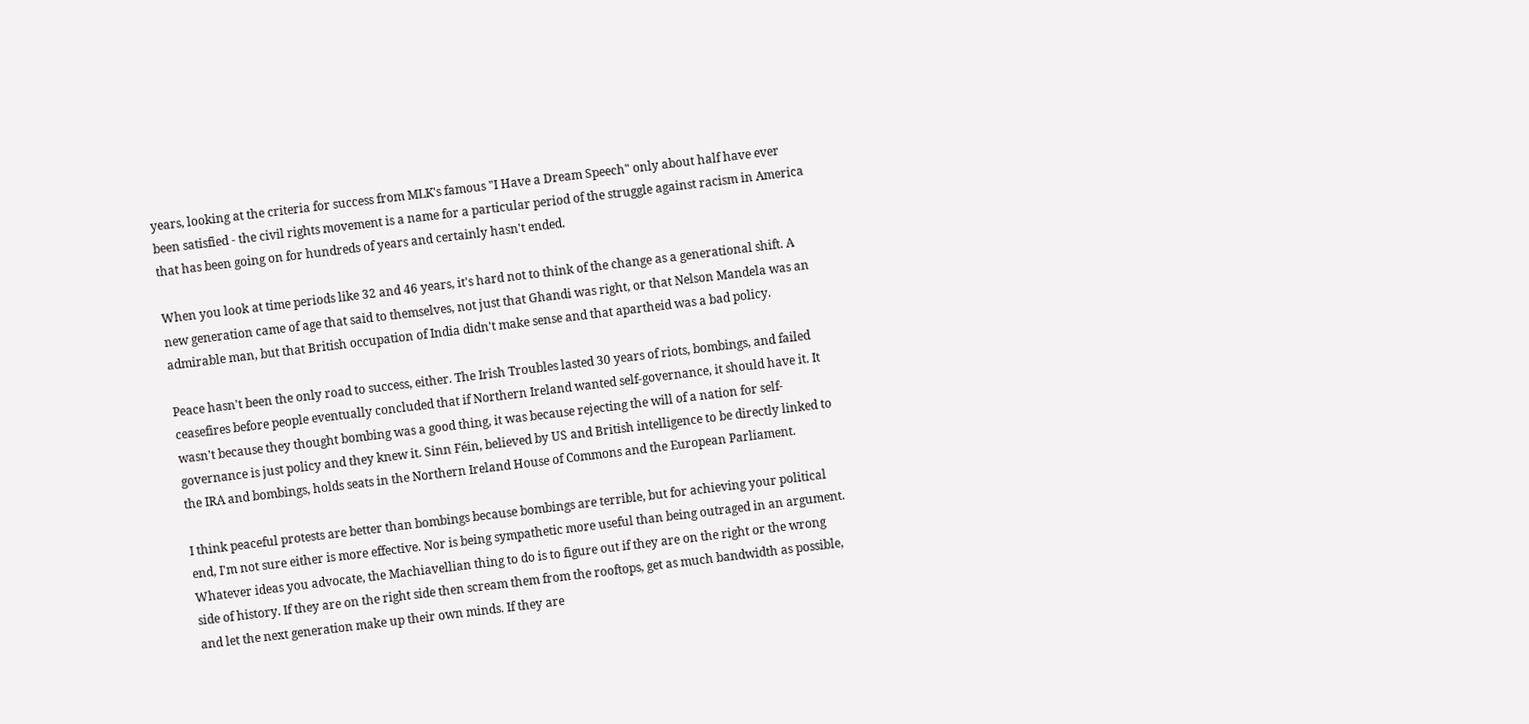years, looking at the criteria for success from MLK's famous "I Have a Dream Speech" only about half have ever been satisfied - the civil rights movement is a name for a particular period of the struggle against racism in America that has been going on for hundreds of years and certainly hasn't ended.

When you look at time periods like 32 and 46 years, it's hard not to think of the change as a generational shift. A new generation came of age that said to themselves, not just that Ghandi was right, or that Nelson Mandela was an admirable man, but that British occupation of India didn't make sense and that apartheid was a bad policy.

Peace hasn't been the only road to success, either. The Irish Troubles lasted 30 years of riots, bombings, and failed ceasefires before people eventually concluded that if Northern Ireland wanted self-governance, it should have it. It wasn't because they thought bombing was a good thing, it was because rejecting the will of a nation for self-governance is just policy and they knew it. Sinn Féin, believed by US and British intelligence to be directly linked to the IRA and bombings, holds seats in the Northern Ireland House of Commons and the European Parliament.

I think peaceful protests are better than bombings because bombings are terrible, but for achieving your political end, I'm not sure either is more effective. Nor is being sympathetic more useful than being outraged in an argument. Whatever ideas you advocate, the Machiavellian thing to do is to figure out if they are on the right or the wrong side of history. If they are on the right side then scream them from the rooftops, get as much bandwidth as possible, and let the next generation make up their own minds. If they are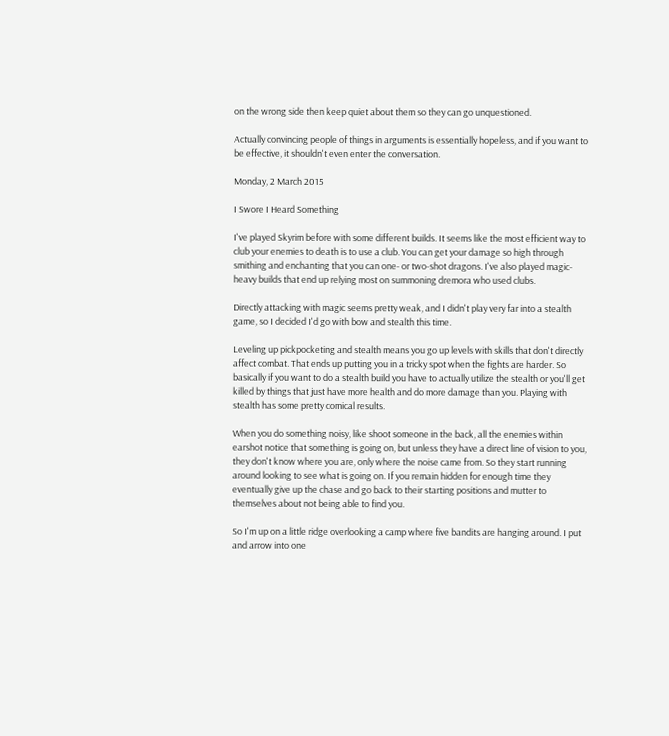on the wrong side then keep quiet about them so they can go unquestioned.

Actually convincing people of things in arguments is essentially hopeless, and if you want to be effective, it shouldn't even enter the conversation.

Monday, 2 March 2015

I Swore I Heard Something

I've played Skyrim before with some different builds. It seems like the most efficient way to club your enemies to death is to use a club. You can get your damage so high through smithing and enchanting that you can one- or two-shot dragons. I've also played magic-heavy builds that end up relying most on summoning dremora who used clubs.

Directly attacking with magic seems pretty weak, and I didn't play very far into a stealth game, so I decided I'd go with bow and stealth this time.

Leveling up pickpocketing and stealth means you go up levels with skills that don't directly affect combat. That ends up putting you in a tricky spot when the fights are harder. So basically if you want to do a stealth build you have to actually utilize the stealth or you'll get killed by things that just have more health and do more damage than you. Playing with stealth has some pretty comical results.

When you do something noisy, like shoot someone in the back, all the enemies within earshot notice that something is going on, but unless they have a direct line of vision to you, they don't know where you are, only where the noise came from. So they start running around looking to see what is going on. If you remain hidden for enough time they eventually give up the chase and go back to their starting positions and mutter to themselves about not being able to find you.

So I'm up on a little ridge overlooking a camp where five bandits are hanging around. I put and arrow into one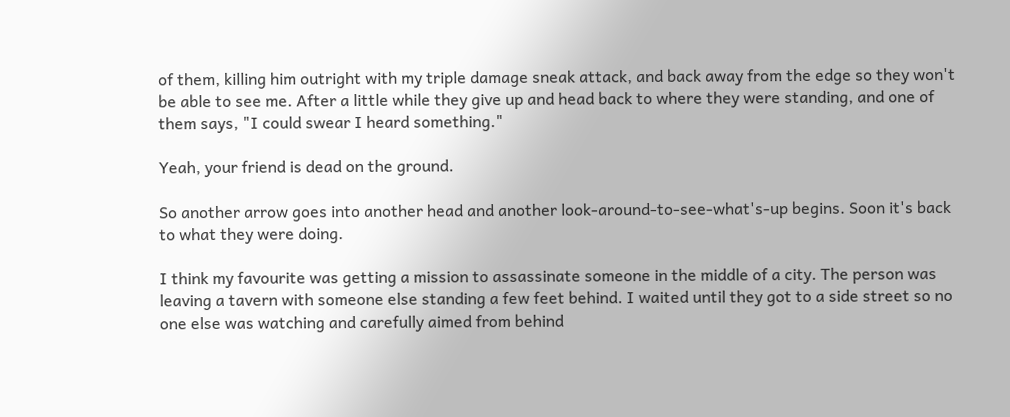of them, killing him outright with my triple damage sneak attack, and back away from the edge so they won't be able to see me. After a little while they give up and head back to where they were standing, and one of them says, "I could swear I heard something."

Yeah, your friend is dead on the ground.

So another arrow goes into another head and another look-around-to-see-what's-up begins. Soon it's back to what they were doing.

I think my favourite was getting a mission to assassinate someone in the middle of a city. The person was leaving a tavern with someone else standing a few feet behind. I waited until they got to a side street so no one else was watching and carefully aimed from behind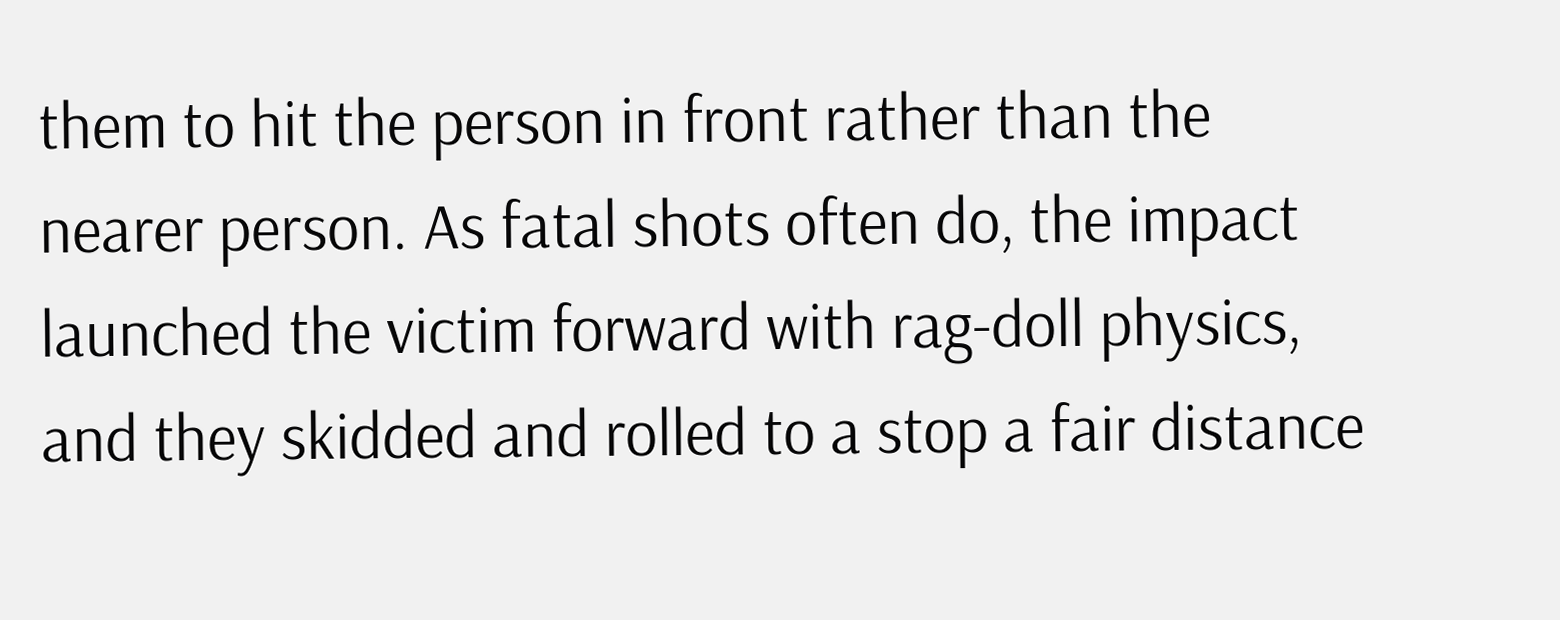them to hit the person in front rather than the nearer person. As fatal shots often do, the impact launched the victim forward with rag-doll physics, and they skidded and rolled to a stop a fair distance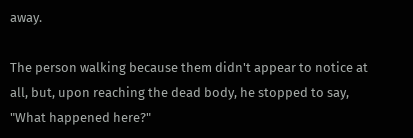away.

The person walking because them didn't appear to notice at all, but, upon reaching the dead body, he stopped to say, "What happened here?"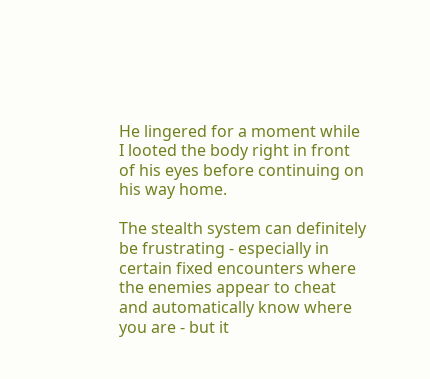He lingered for a moment while I looted the body right in front of his eyes before continuing on his way home.

The stealth system can definitely be frustrating - especially in certain fixed encounters where the enemies appear to cheat and automatically know where you are - but it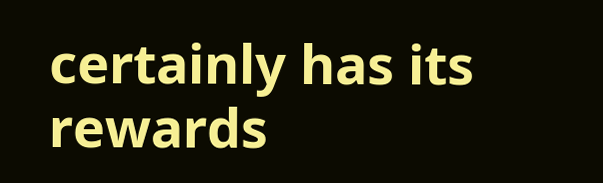certainly has its rewards